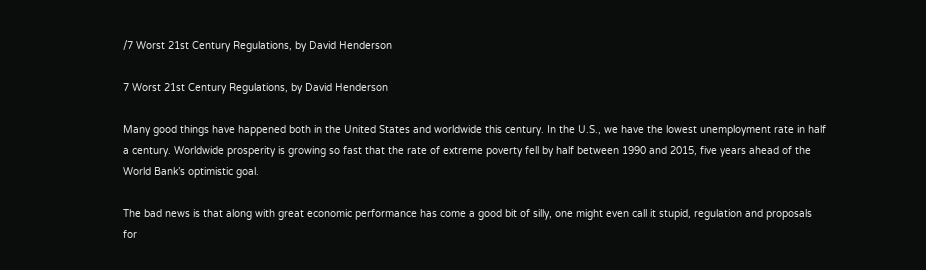/7 Worst 21st Century Regulations, by David Henderson

7 Worst 21st Century Regulations, by David Henderson

Many good things have happened both in the United States and worldwide this century. In the U.S., we have the lowest unemployment rate in half a century. Worldwide prosperity is growing so fast that the rate of extreme poverty fell by half between 1990 and 2015, five years ahead of the World Bank’s optimistic goal.

The bad news is that along with great economic performance has come a good bit of silly, one might even call it stupid, regulation and proposals for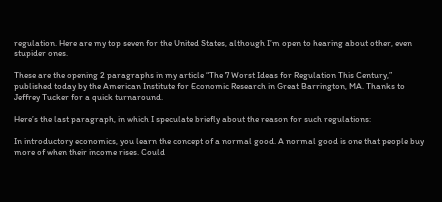regulation. Here are my top seven for the United States, although I’m open to hearing about other, even stupider ones.

These are the opening 2 paragraphs in my article “The 7 Worst Ideas for Regulation This Century,” published today by the American Institute for Economic Research in Great Barrington, MA. Thanks to Jeffrey Tucker for a quick turnaround.

Here’s the last paragraph, in which I speculate briefly about the reason for such regulations:

In introductory economics, you learn the concept of a normal good. A normal good is one that people buy more of when their income rises. Could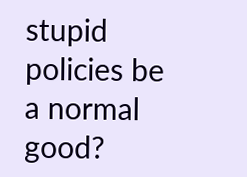stupid policies be a normal good?